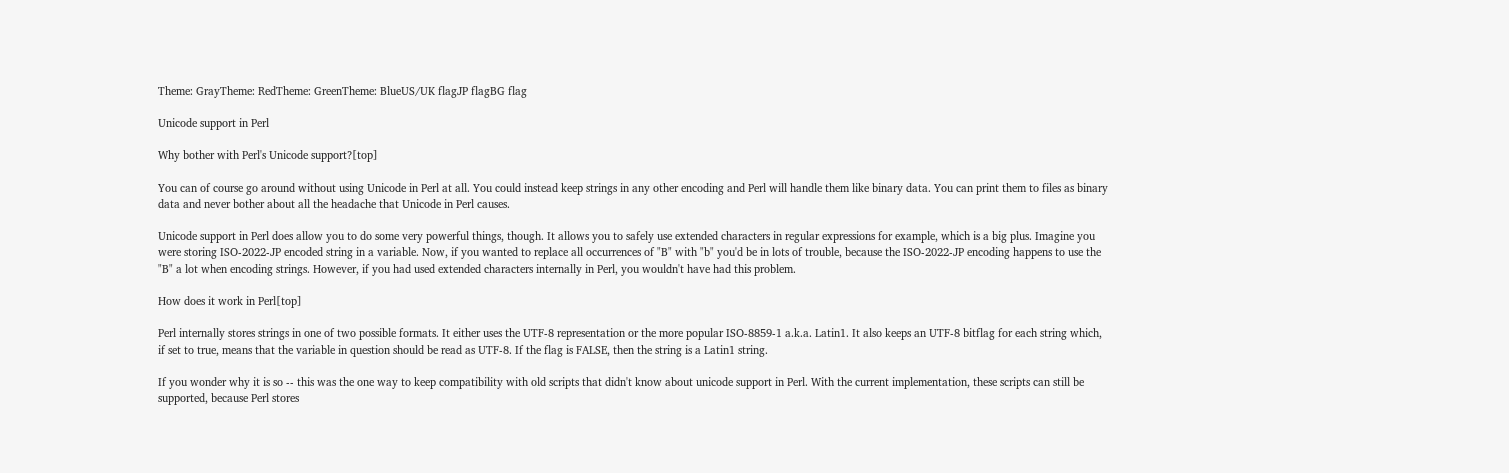Theme: GrayTheme: RedTheme: GreenTheme: BlueUS/UK flagJP flagBG flag

Unicode support in Perl

Why bother with Perl's Unicode support?[top]

You can of course go around without using Unicode in Perl at all. You could instead keep strings in any other encoding and Perl will handle them like binary data. You can print them to files as binary data and never bother about all the headache that Unicode in Perl causes.

Unicode support in Perl does allow you to do some very powerful things, though. It allows you to safely use extended characters in regular expressions for example, which is a big plus. Imagine you were storing ISO-2022-JP encoded string in a variable. Now, if you wanted to replace all occurrences of "B" with "b" you'd be in lots of trouble, because the ISO-2022-JP encoding happens to use the "B" a lot when encoding strings. However, if you had used extended characters internally in Perl, you wouldn't have had this problem.

How does it work in Perl[top]

Perl internally stores strings in one of two possible formats. It either uses the UTF-8 representation or the more popular ISO-8859-1 a.k.a. Latin1. It also keeps an UTF-8 bitflag for each string which, if set to true, means that the variable in question should be read as UTF-8. If the flag is FALSE, then the string is a Latin1 string.

If you wonder why it is so -- this was the one way to keep compatibility with old scripts that didn't know about unicode support in Perl. With the current implementation, these scripts can still be supported, because Perl stores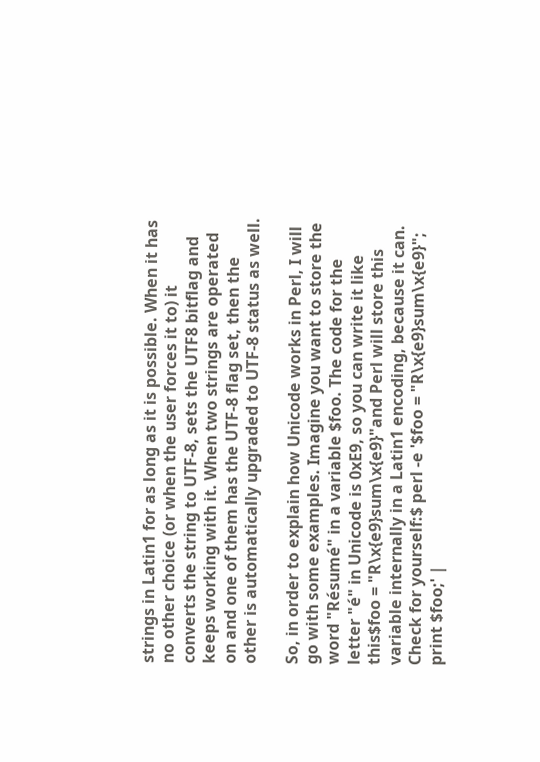strings in Latin1 for as long as it is possible. When it has no other choice (or when the user forces it to) it converts the string to UTF-8, sets the UTF8 bitflag and keeps working with it. When two strings are operated on and one of them has the UTF-8 flag set, then the other is automatically upgraded to UTF-8 status as well.

So, in order to explain how Unicode works in Perl, I will go with some examples. Imagine you want to store the word "Résumé" in a variable $foo. The code for the letter "é" in Unicode is 0xE9, so you can write it like this$foo = "R\x{e9}sum\x{e9}"and Perl will store this variable internally in a Latin1 encoding, because it can. Check for yourself:$ perl -e '$foo = "R\x{e9}sum\x{e9}"; print $foo;' |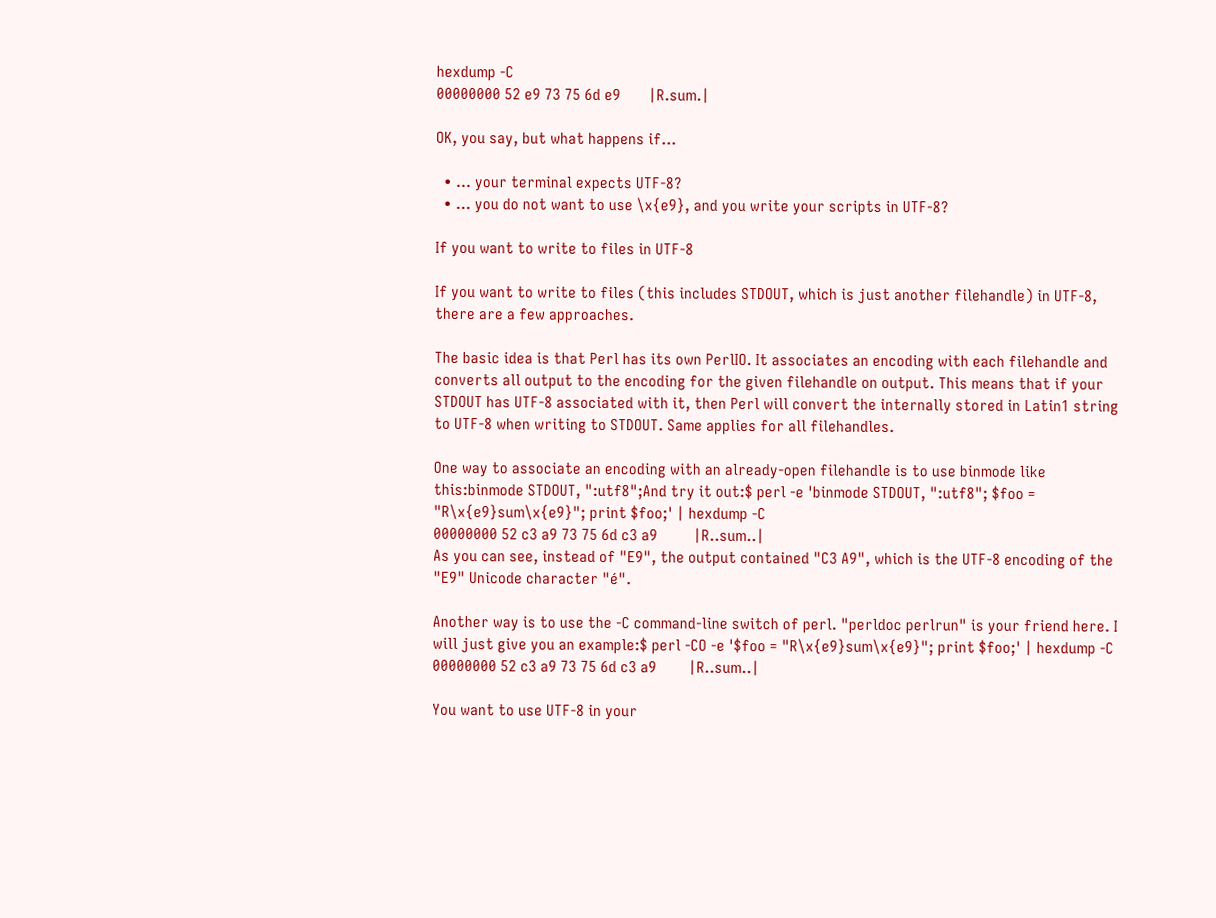hexdump -C
00000000 52 e9 73 75 6d e9       |R.sum.|

OK, you say, but what happens if...

  • ... your terminal expects UTF-8?
  • ... you do not want to use \x{e9}, and you write your scripts in UTF-8?

If you want to write to files in UTF-8

If you want to write to files (this includes STDOUT, which is just another filehandle) in UTF-8, there are a few approaches.

The basic idea is that Perl has its own PerlIO. It associates an encoding with each filehandle and converts all output to the encoding for the given filehandle on output. This means that if your STDOUT has UTF-8 associated with it, then Perl will convert the internally stored in Latin1 string to UTF-8 when writing to STDOUT. Same applies for all filehandles.

One way to associate an encoding with an already-open filehandle is to use binmode like this:binmode STDOUT, ":utf8";And try it out:$ perl -e 'binmode STDOUT, ":utf8"; $foo = "R\x{e9}sum\x{e9}"; print $foo;' | hexdump -C
00000000 52 c3 a9 73 75 6d c3 a9         |R..sum..|
As you can see, instead of "E9", the output contained "C3 A9", which is the UTF-8 encoding of the "E9" Unicode character "é".

Another way is to use the -C command-line switch of perl. "perldoc perlrun" is your friend here. I will just give you an example:$ perl -CO -e '$foo = "R\x{e9}sum\x{e9}"; print $foo;' | hexdump -C
00000000 52 c3 a9 73 75 6d c3 a9        |R..sum..|

You want to use UTF-8 in your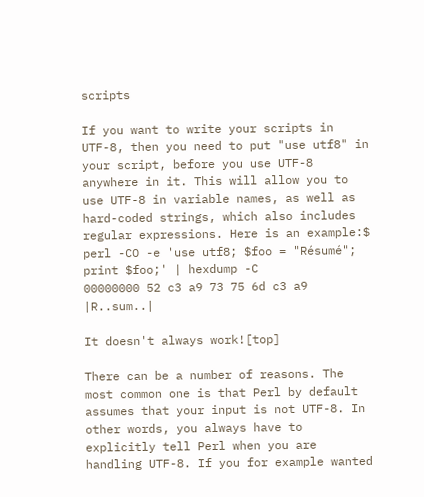scripts

If you want to write your scripts in UTF-8, then you need to put "use utf8" in your script, before you use UTF-8 anywhere in it. This will allow you to use UTF-8 in variable names, as well as hard-coded strings, which also includes regular expressions. Here is an example:$ perl -CO -e 'use utf8; $foo = "Résumé"; print $foo;' | hexdump -C
00000000 52 c3 a9 73 75 6d c3 a9        |R..sum..|

It doesn't always work![top]

There can be a number of reasons. The most common one is that Perl by default assumes that your input is not UTF-8. In other words, you always have to explicitly tell Perl when you are handling UTF-8. If you for example wanted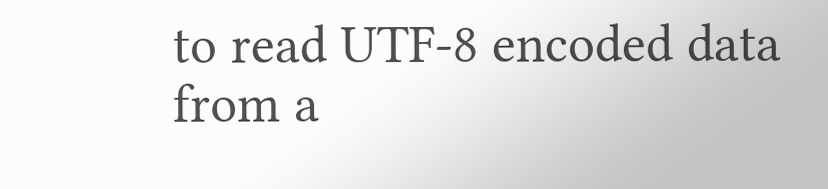to read UTF-8 encoded data from a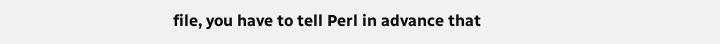file, you have to tell Perl in advance that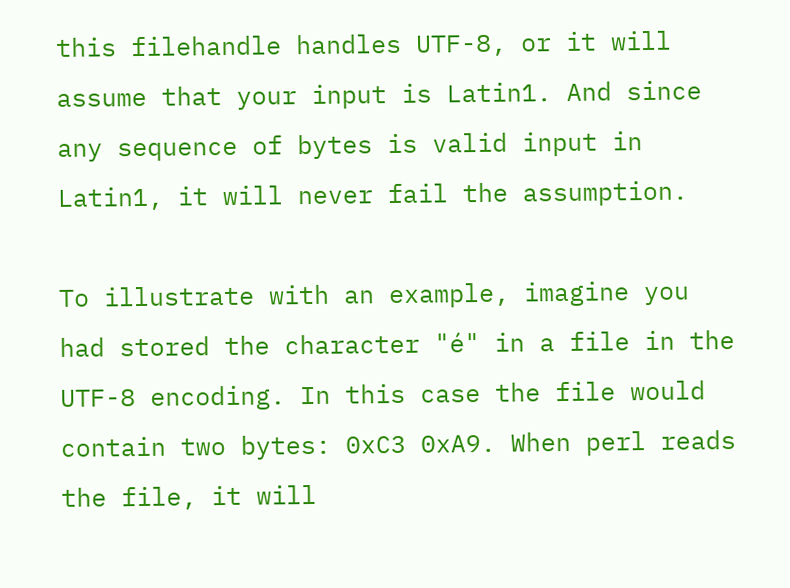this filehandle handles UTF-8, or it will assume that your input is Latin1. And since any sequence of bytes is valid input in Latin1, it will never fail the assumption.

To illustrate with an example, imagine you had stored the character "é" in a file in the UTF-8 encoding. In this case the file would contain two bytes: 0xC3 0xA9. When perl reads the file, it will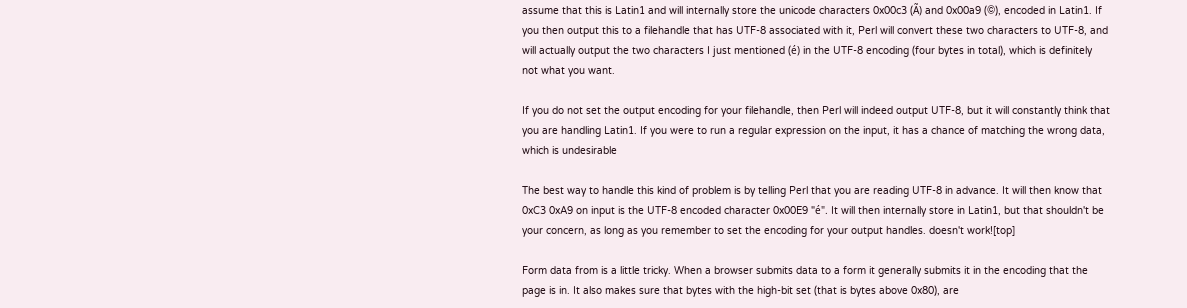assume that this is Latin1 and will internally store the unicode characters 0x00c3 (Ã) and 0x00a9 (©), encoded in Latin1. If you then output this to a filehandle that has UTF-8 associated with it, Perl will convert these two characters to UTF-8, and will actually output the two characters I just mentioned (é) in the UTF-8 encoding (four bytes in total), which is definitely not what you want.

If you do not set the output encoding for your filehandle, then Perl will indeed output UTF-8, but it will constantly think that you are handling Latin1. If you were to run a regular expression on the input, it has a chance of matching the wrong data, which is undesirable

The best way to handle this kind of problem is by telling Perl that you are reading UTF-8 in advance. It will then know that 0xC3 0xA9 on input is the UTF-8 encoded character 0x00E9 "é". It will then internally store in Latin1, but that shouldn't be your concern, as long as you remember to set the encoding for your output handles. doesn't work![top]

Form data from is a little tricky. When a browser submits data to a form it generally submits it in the encoding that the page is in. It also makes sure that bytes with the high-bit set (that is bytes above 0x80), are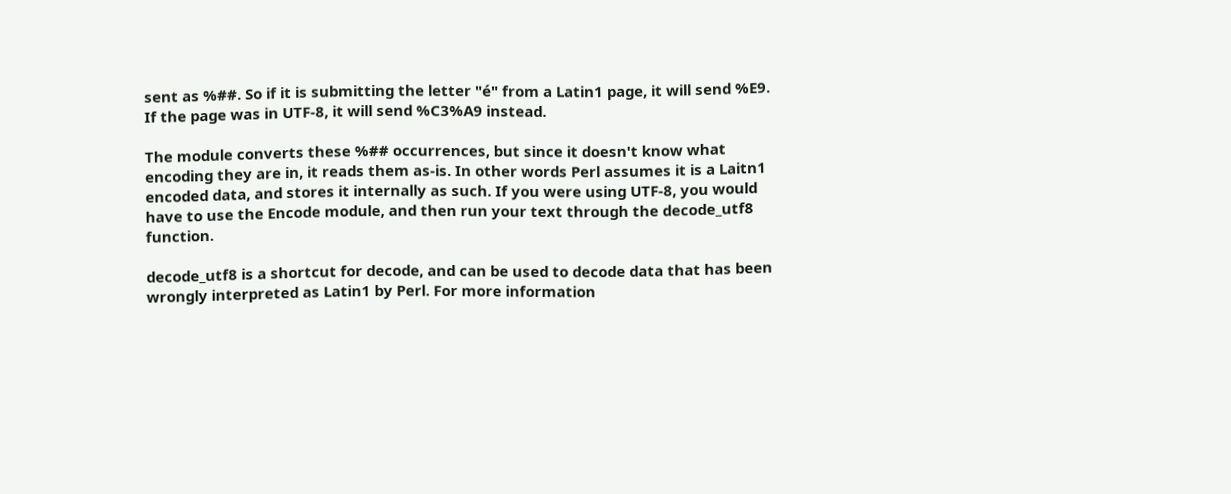sent as %##. So if it is submitting the letter "é" from a Latin1 page, it will send %E9. If the page was in UTF-8, it will send %C3%A9 instead.

The module converts these %## occurrences, but since it doesn't know what encoding they are in, it reads them as-is. In other words Perl assumes it is a Laitn1 encoded data, and stores it internally as such. If you were using UTF-8, you would have to use the Encode module, and then run your text through the decode_utf8 function.

decode_utf8 is a shortcut for decode, and can be used to decode data that has been wrongly interpreted as Latin1 by Perl. For more information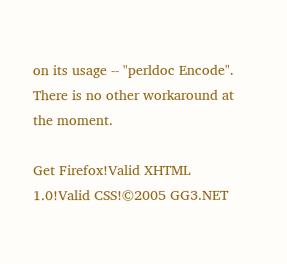on its usage -- "perldoc Encode". There is no other workaround at the moment.

Get Firefox!Valid XHTML 1.0!Valid CSS!©2005 GG3.NET